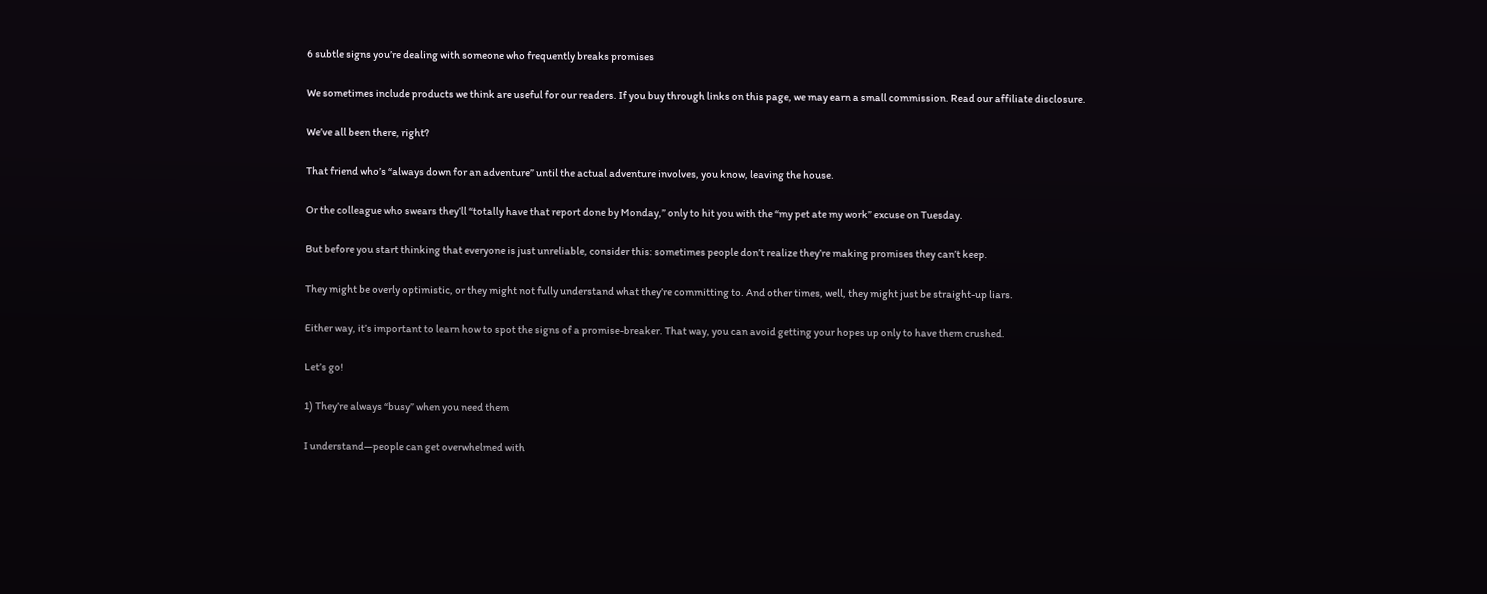6 subtle signs you’re dealing with someone who frequently breaks promises

We sometimes include products we think are useful for our readers. If you buy through links on this page, we may earn a small commission. Read our affiliate disclosure.

We’ve all been there, right?

That friend who’s “always down for an adventure” until the actual adventure involves, you know, leaving the house.

Or the colleague who swears they’ll “totally have that report done by Monday,” only to hit you with the “my pet ate my work” excuse on Tuesday.

But before you start thinking that everyone is just unreliable, consider this: sometimes people don’t realize they’re making promises they can’t keep.

They might be overly optimistic, or they might not fully understand what they’re committing to. And other times, well, they might just be straight-up liars.

Either way, it’s important to learn how to spot the signs of a promise-breaker. That way, you can avoid getting your hopes up only to have them crushed.

Let’s go!

1) They’re always “busy” when you need them

I understand—people can get overwhelmed with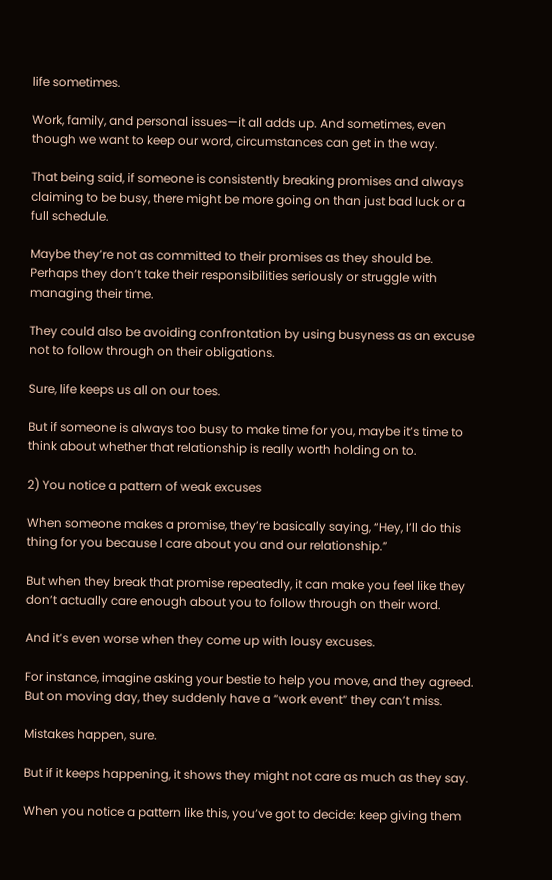life sometimes.

Work, family, and personal issues—it all adds up. And sometimes, even though we want to keep our word, circumstances can get in the way.

That being said, if someone is consistently breaking promises and always claiming to be busy, there might be more going on than just bad luck or a full schedule.

Maybe they’re not as committed to their promises as they should be. Perhaps they don’t take their responsibilities seriously or struggle with managing their time.

They could also be avoiding confrontation by using busyness as an excuse not to follow through on their obligations.

Sure, life keeps us all on our toes.

But if someone is always too busy to make time for you, maybe it’s time to think about whether that relationship is really worth holding on to.

2) You notice a pattern of weak excuses

When someone makes a promise, they’re basically saying, “Hey, I’ll do this thing for you because I care about you and our relationship.”

But when they break that promise repeatedly, it can make you feel like they don’t actually care enough about you to follow through on their word.

And it’s even worse when they come up with lousy excuses.

For instance, imagine asking your bestie to help you move, and they agreed. But on moving day, they suddenly have a “work event” they can’t miss.

Mistakes happen, sure.

But if it keeps happening, it shows they might not care as much as they say.

When you notice a pattern like this, you’ve got to decide: keep giving them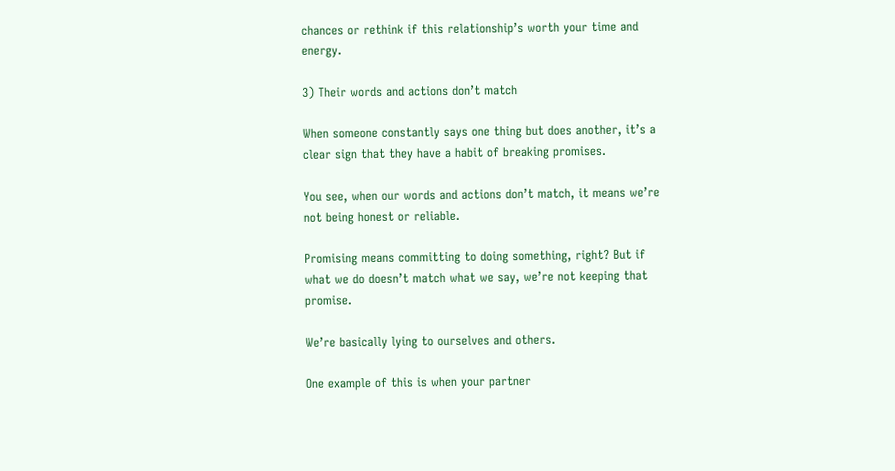chances or rethink if this relationship’s worth your time and energy.

3) Their words and actions don’t match

When someone constantly says one thing but does another, it’s a clear sign that they have a habit of breaking promises.

You see, when our words and actions don’t match, it means we’re not being honest or reliable.

Promising means committing to doing something, right? But if what we do doesn’t match what we say, we’re not keeping that promise.

We’re basically lying to ourselves and others.

One example of this is when your partner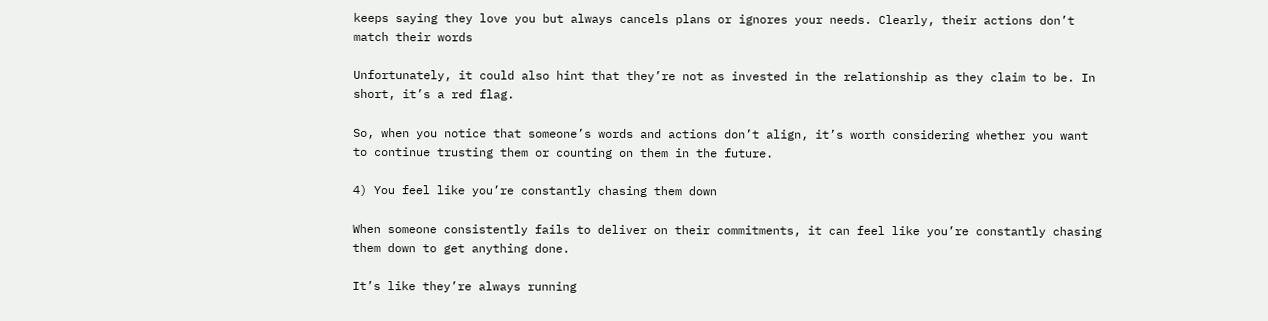keeps saying they love you but always cancels plans or ignores your needs. Clearly, their actions don’t match their words

Unfortunately, it could also hint that they’re not as invested in the relationship as they claim to be. In short, it’s a red flag.

So, when you notice that someone’s words and actions don’t align, it’s worth considering whether you want to continue trusting them or counting on them in the future.

4) You feel like you’re constantly chasing them down

When someone consistently fails to deliver on their commitments, it can feel like you’re constantly chasing them down to get anything done.

It’s like they’re always running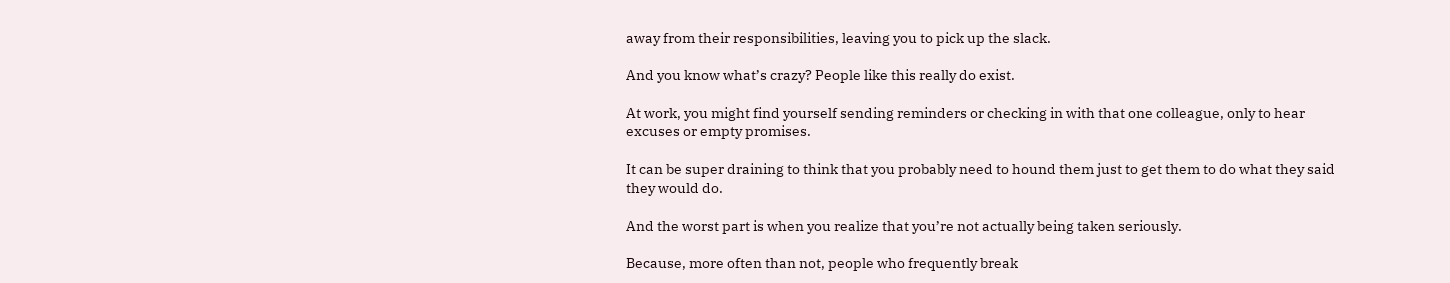away from their responsibilities, leaving you to pick up the slack.

And you know what’s crazy? People like this really do exist.

At work, you might find yourself sending reminders or checking in with that one colleague, only to hear excuses or empty promises.

It can be super draining to think that you probably need to hound them just to get them to do what they said they would do.

And the worst part is when you realize that you’re not actually being taken seriously.

Because, more often than not, people who frequently break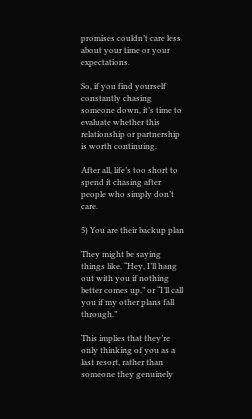promises couldn’t care less about your time or your expectations.

So, if you find yourself constantly chasing someone down, it’s time to evaluate whether this relationship or partnership is worth continuing.

After all, life’s too short to spend it chasing after people who simply don’t care.

5) You are their backup plan

They might be saying things like, “Hey, I’ll hang out with you if nothing better comes up,” or “I’ll call you if my other plans fall through.”

This implies that they’re only thinking of you as a last resort, rather than someone they genuinely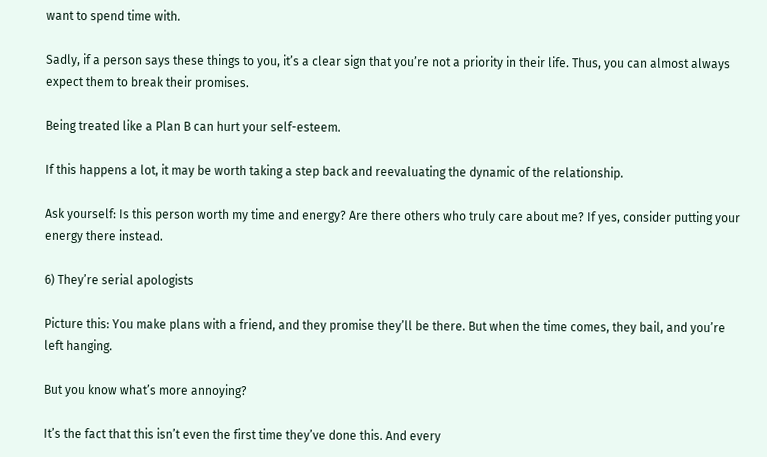want to spend time with.

Sadly, if a person says these things to you, it’s a clear sign that you’re not a priority in their life. Thus, you can almost always expect them to break their promises.

Being treated like a Plan B can hurt your self-esteem.

If this happens a lot, it may be worth taking a step back and reevaluating the dynamic of the relationship.

Ask yourself: Is this person worth my time and energy? Are there others who truly care about me? If yes, consider putting your energy there instead.

6) They’re serial apologists

Picture this: You make plans with a friend, and they promise they’ll be there. But when the time comes, they bail, and you’re left hanging.

But you know what’s more annoying?

It’s the fact that this isn’t even the first time they’ve done this. And every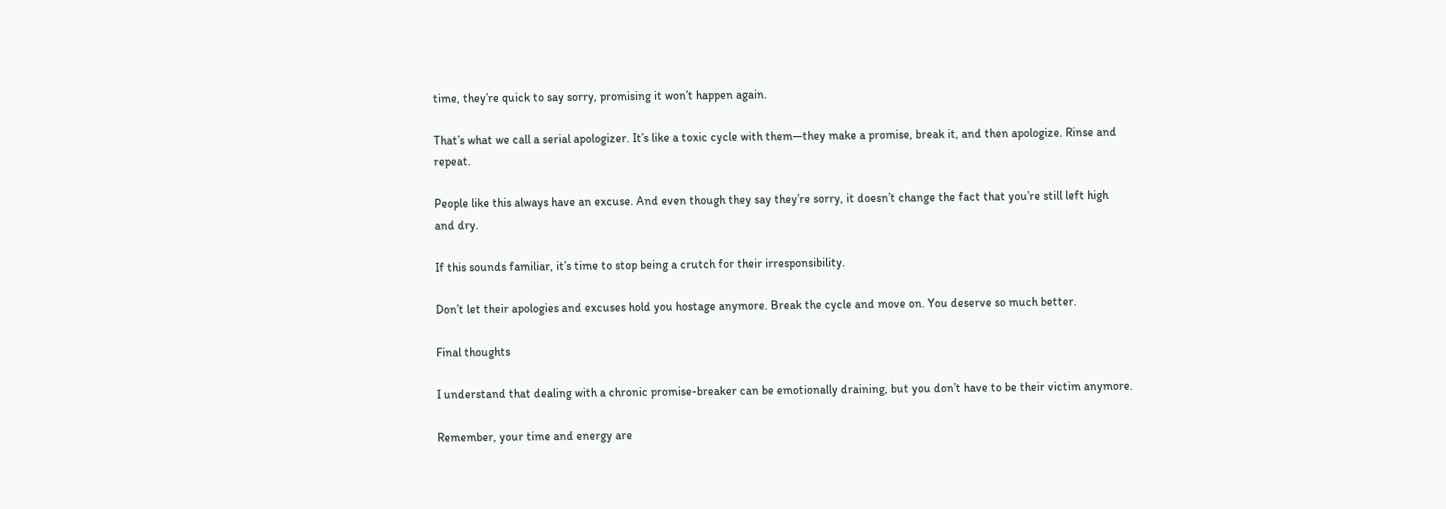time, they’re quick to say sorry, promising it won’t happen again.

That’s what we call a serial apologizer. It’s like a toxic cycle with them—they make a promise, break it, and then apologize. Rinse and repeat.

People like this always have an excuse. And even though they say they’re sorry, it doesn’t change the fact that you’re still left high and dry.

If this sounds familiar, it’s time to stop being a crutch for their irresponsibility.

Don’t let their apologies and excuses hold you hostage anymore. Break the cycle and move on. You deserve so much better.

Final thoughts

I understand that dealing with a chronic promise-breaker can be emotionally draining, but you don’t have to be their victim anymore.

Remember, your time and energy are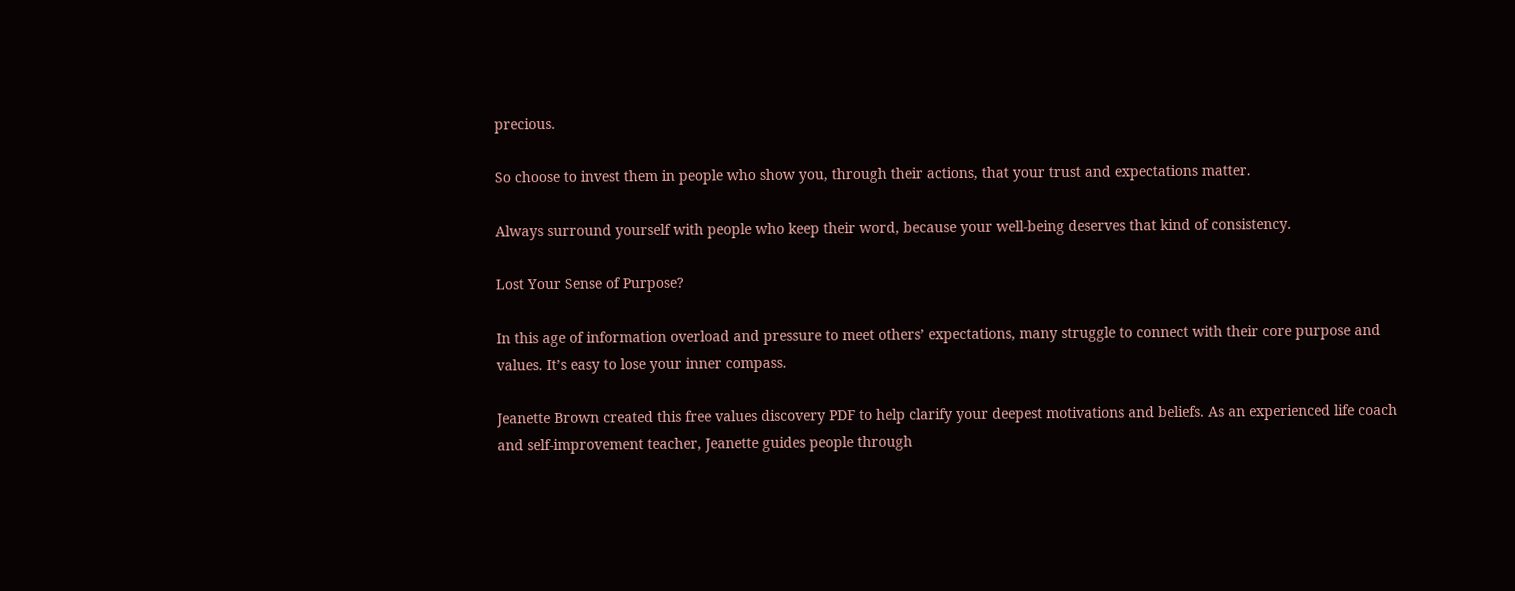precious.

So choose to invest them in people who show you, through their actions, that your trust and expectations matter.

Always surround yourself with people who keep their word, because your well-being deserves that kind of consistency.

Lost Your Sense of Purpose?

In this age of information overload and pressure to meet others’ expectations, many struggle to connect with their core purpose and values. It’s easy to lose your inner compass.

Jeanette Brown created this free values discovery PDF to help clarify your deepest motivations and beliefs. As an experienced life coach and self-improvement teacher, Jeanette guides people through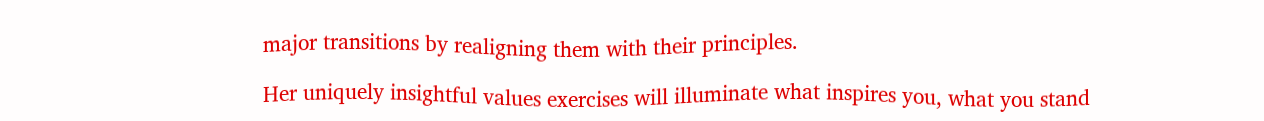major transitions by realigning them with their principles.

Her uniquely insightful values exercises will illuminate what inspires you, what you stand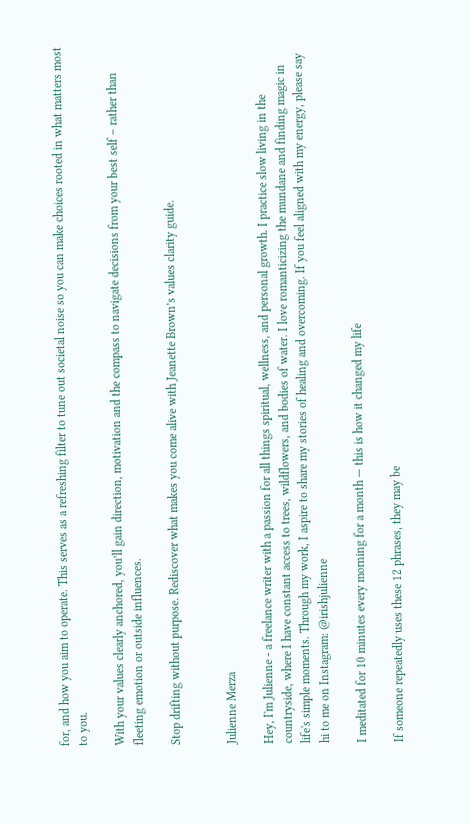for, and how you aim to operate. This serves as a refreshing filter to tune out societal noise so you can make choices rooted in what matters most to you.

With your values clearly anchored, you’ll gain direction, motivation and the compass to navigate decisions from your best self – rather than fleeting emotion or outside influences.

Stop drifting without purpose. Rediscover what makes you come alive with Jeanette Brown’s values clarity guide.


Julienne Merza

Hey, I'm Julienne - a freelance writer with a passion for all things spiritual, wellness, and personal growth. I practice slow living in the countryside, where I have constant access to trees, wildflowers, and bodies of water. I love romanticizing the mundane and finding magic in life's simple moments. Through my work, I aspire to share my stories of healing and overcoming. If you feel aligned with my energy, please say hi to me on Instagram: @irishjulienne

I meditated for 10 minutes every morning for a month — this is how it changed my life

If someone repeatedly uses these 12 phrases, they may be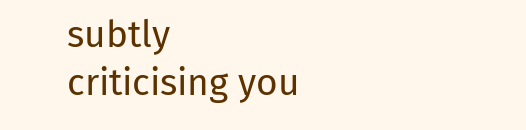subtly criticising you